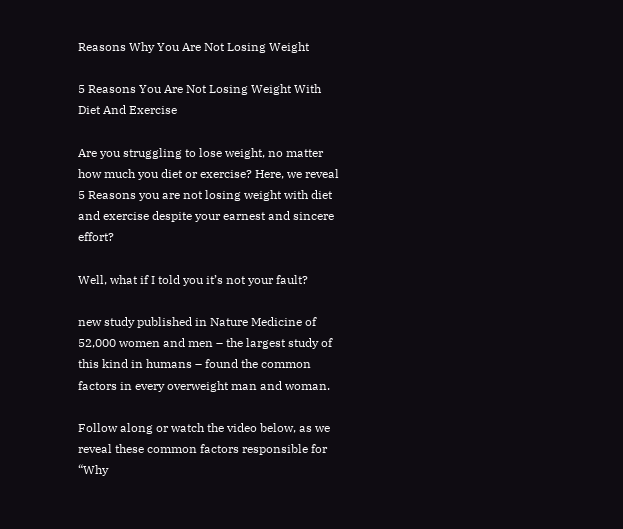Reasons Why You Are Not Losing Weight

5 Reasons You Are Not Losing Weight With  Diet And Exercise

Are you struggling to lose weight, no matter how much you diet or exercise? Here, we reveal 5 Reasons you are not losing weight with diet and exercise despite your earnest and sincere effort?

Well, what if I told you it’s not your fault?

new study published in Nature Medicine of 52,000 women and men – the largest study of this kind in humans – found the common factors in every overweight man and woman.

Follow along or watch the video below, as we reveal these common factors responsible for “Why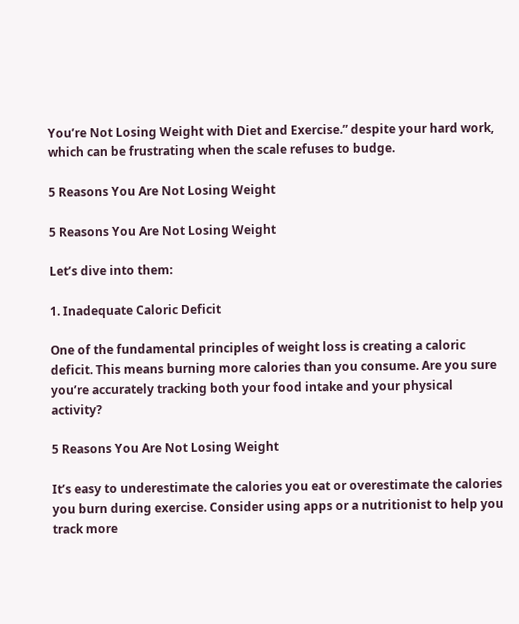You’re Not Losing Weight with Diet and Exercise.” despite your hard work, which can be frustrating when the scale refuses to budge.

5 Reasons You Are Not Losing Weight

5 Reasons You Are Not Losing Weight

Let’s dive into them:

1. Inadequate Caloric Deficit

One of the fundamental principles of weight loss is creating a caloric deficit. This means burning more calories than you consume. Are you sure you’re accurately tracking both your food intake and your physical activity?

5 Reasons You Are Not Losing Weight

It’s easy to underestimate the calories you eat or overestimate the calories you burn during exercise. Consider using apps or a nutritionist to help you track more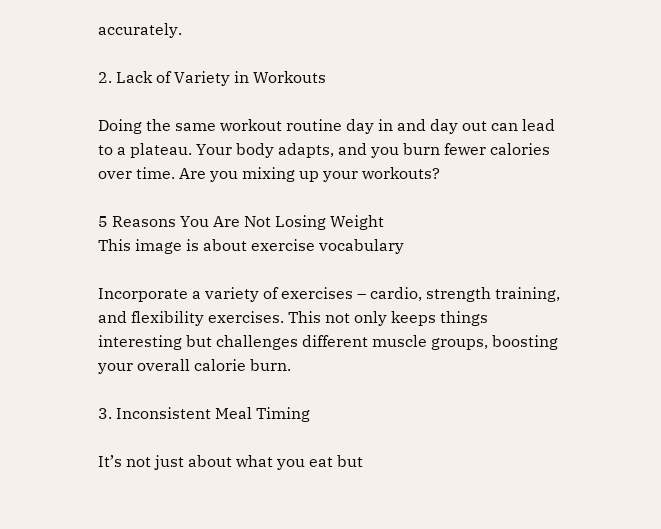accurately.

2. Lack of Variety in Workouts

Doing the same workout routine day in and day out can lead to a plateau. Your body adapts, and you burn fewer calories over time. Are you mixing up your workouts?

5 Reasons You Are Not Losing Weight
This image is about exercise vocabulary

Incorporate a variety of exercises – cardio, strength training, and flexibility exercises. This not only keeps things interesting but challenges different muscle groups, boosting your overall calorie burn.

3. Inconsistent Meal Timing

It’s not just about what you eat but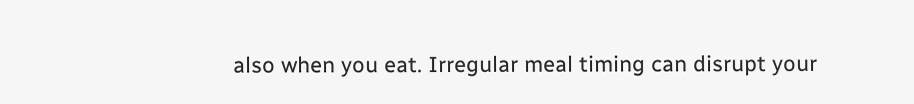also when you eat. Irregular meal timing can disrupt your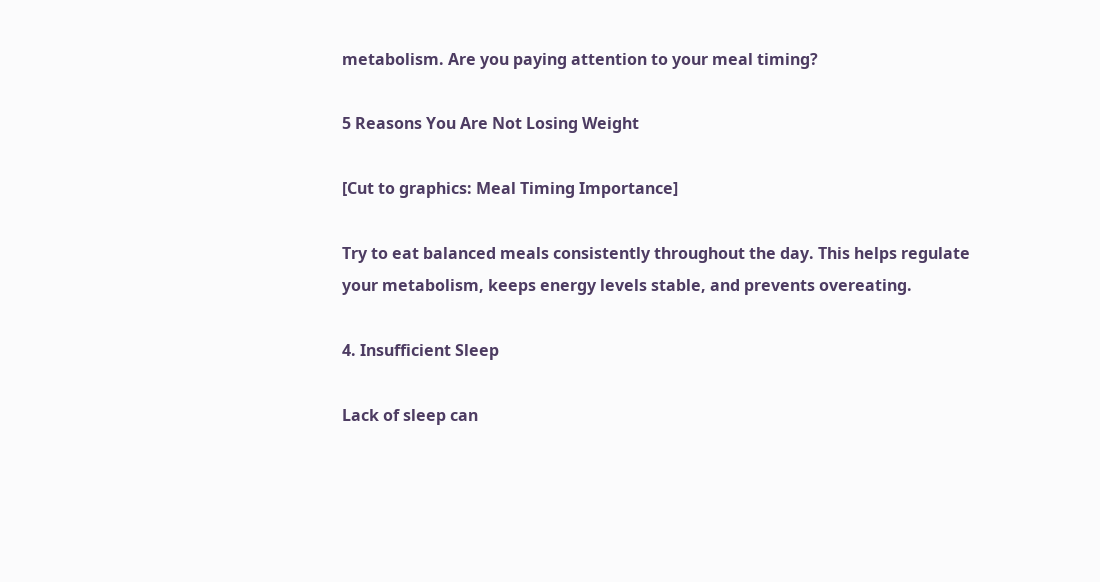metabolism. Are you paying attention to your meal timing?

5 Reasons You Are Not Losing Weight

[Cut to graphics: Meal Timing Importance]

Try to eat balanced meals consistently throughout the day. This helps regulate your metabolism, keeps energy levels stable, and prevents overeating.

4. Insufficient Sleep

Lack of sleep can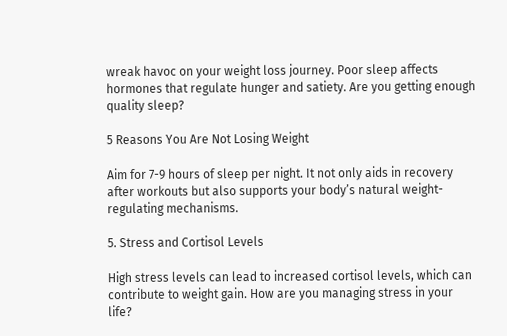wreak havoc on your weight loss journey. Poor sleep affects hormones that regulate hunger and satiety. Are you getting enough quality sleep?

5 Reasons You Are Not Losing Weight

Aim for 7-9 hours of sleep per night. It not only aids in recovery after workouts but also supports your body’s natural weight-regulating mechanisms.

5. Stress and Cortisol Levels

High stress levels can lead to increased cortisol levels, which can contribute to weight gain. How are you managing stress in your life?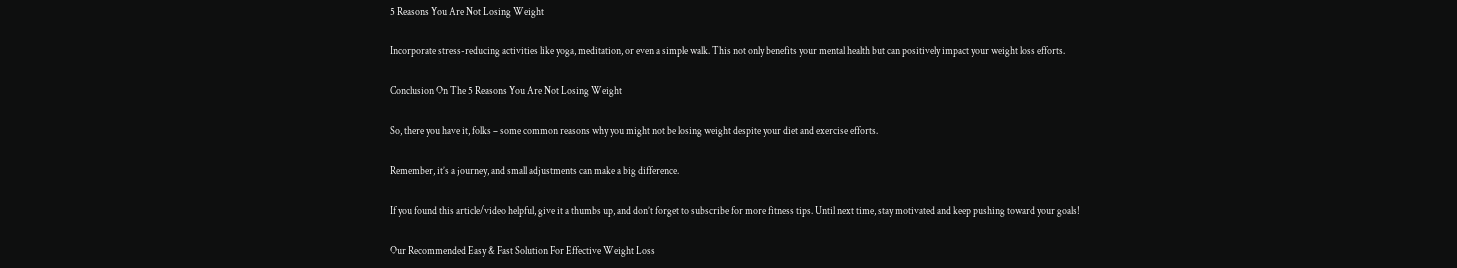5 Reasons You Are Not Losing Weight

Incorporate stress-reducing activities like yoga, meditation, or even a simple walk. This not only benefits your mental health but can positively impact your weight loss efforts.

Conclusion On The 5 Reasons You Are Not Losing Weight

So, there you have it, folks – some common reasons why you might not be losing weight despite your diet and exercise efforts.

Remember, it’s a journey, and small adjustments can make a big difference.

If you found this article/video helpful, give it a thumbs up, and don’t forget to subscribe for more fitness tips. Until next time, stay motivated and keep pushing toward your goals!

Our Recommended Easy & Fast Solution For Effective Weight Loss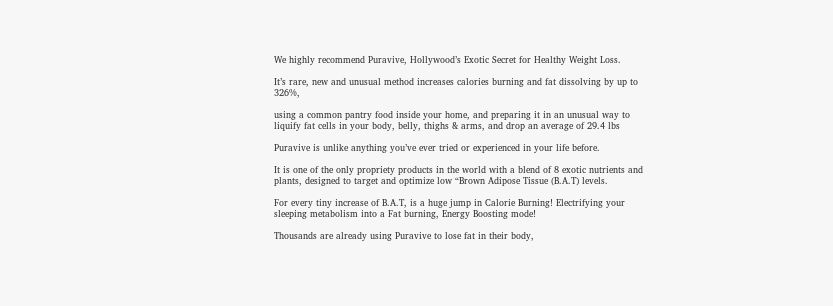We highly recommend Puravive, Hollywood’s Exotic Secret for Healthy Weight Loss.

It’s rare, new and unusual method increases calories burning and fat dissolving by up to 326%,

using a common pantry food inside your home, and preparing it in an unusual way to liquify fat cells in your body, belly, thighs & arms, and drop an average of 29.4 lbs

Puravive is unlike anything you’ve ever tried or experienced in your life before.

It is one of the only propriety products in the world with a blend of 8 exotic nutrients and plants, designed to target and optimize low “Brown Adipose Tissue (B.A.T) levels.

For every tiny increase of B.A.T, is a huge jump in Calorie Burning! Electrifying your sleeping metabolism into a Fat burning, Energy Boosting mode!

Thousands are already using Puravive to lose fat in their body,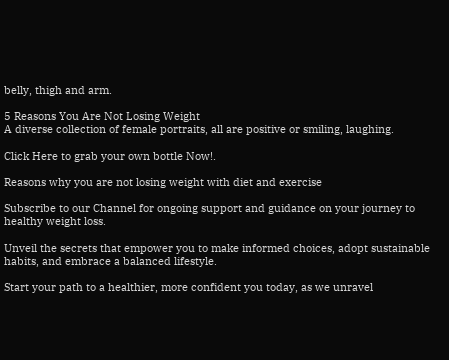belly, thigh and arm.

5 Reasons You Are Not Losing Weight
A diverse collection of female portraits, all are positive or smiling, laughing.

Click Here to grab your own bottle Now!.

Reasons why you are not losing weight with diet and exercise

Subscribe to our Channel for ongoing support and guidance on your journey to healthy weight loss.

Unveil the secrets that empower you to make informed choices, adopt sustainable habits, and embrace a balanced lifestyle.

Start your path to a healthier, more confident you today, as we unravel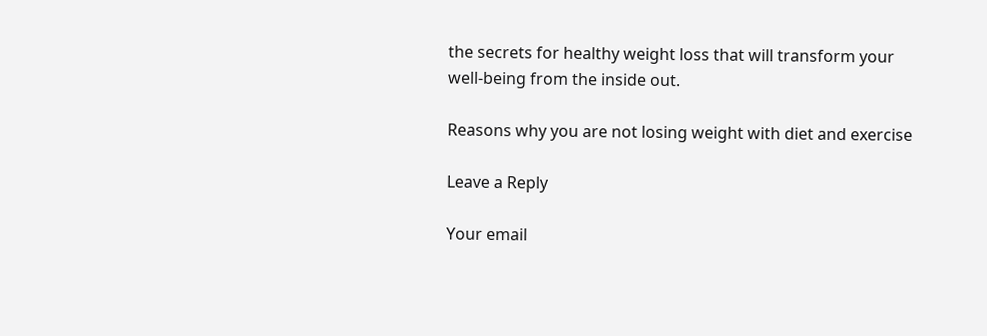the secrets for healthy weight loss that will transform your well-being from the inside out.

Reasons why you are not losing weight with diet and exercise

Leave a Reply

Your email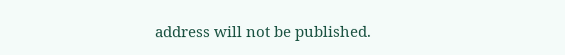address will not be published.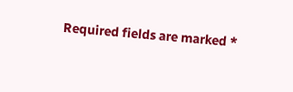Required fields are marked *